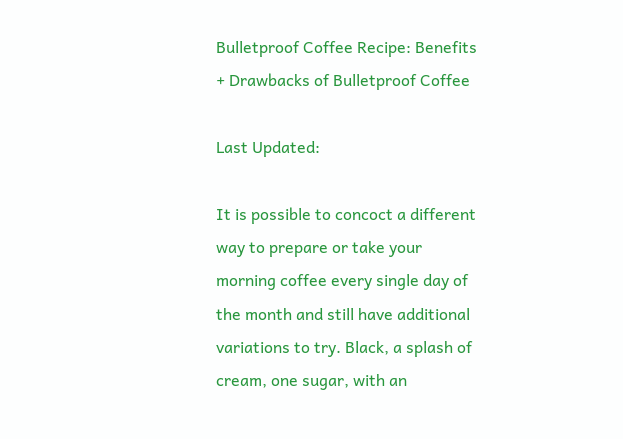Bulletproof Coffee Recipe: Benefits + Drawbacks of Bulletproof Coffee

Last Updated:

It is possible to concoct a different way to prepare or take your morning coffee every single day of the month and still have additional variations to try. Black, a splash of cream, one sugar, with an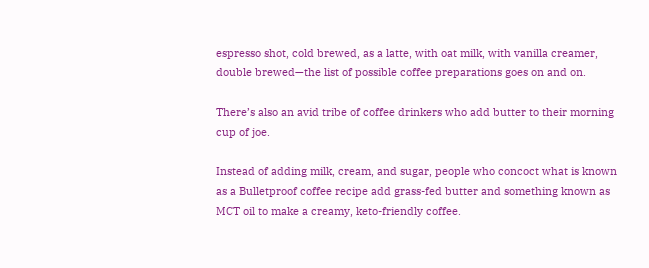espresso shot, cold brewed, as a latte, with oat milk, with vanilla creamer, double brewed—the list of possible coffee preparations goes on and on.

There’s also an avid tribe of coffee drinkers who add butter to their morning cup of joe.

Instead of adding milk, cream, and sugar, people who concoct what is known as a Bulletproof coffee recipe add grass-fed butter and something known as MCT oil to make a creamy, keto-friendly coffee.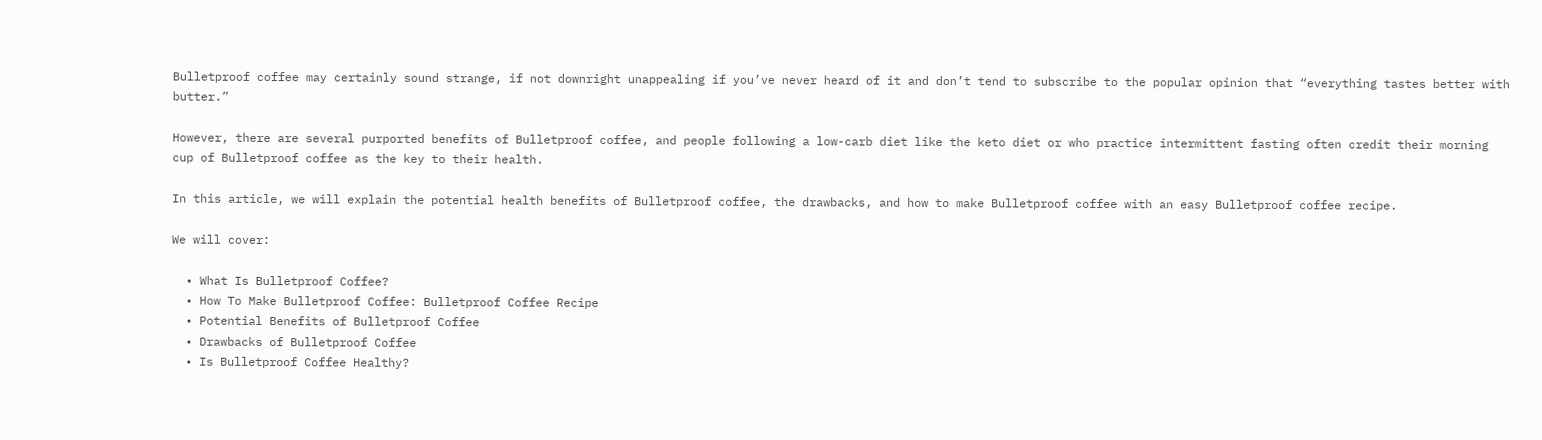Bulletproof coffee may certainly sound strange, if not downright unappealing if you’ve never heard of it and don’t tend to subscribe to the popular opinion that “everything tastes better with butter.”

However, there are several purported benefits of Bulletproof coffee, and people following a low-carb diet like the keto diet or who practice intermittent fasting often credit their morning cup of Bulletproof coffee as the key to their health.

In this article, we will explain the potential health benefits of Bulletproof coffee, the drawbacks, and how to make Bulletproof coffee with an easy Bulletproof coffee recipe.

We will cover:

  • What Is Bulletproof Coffee?
  • How To Make Bulletproof Coffee: Bulletproof Coffee Recipe
  • Potential Benefits of Bulletproof Coffee
  • Drawbacks of Bulletproof Coffee
  • Is Bulletproof Coffee Healthy?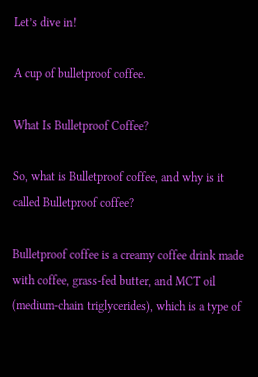Let’s dive in!

A cup of bulletproof coffee.

What Is Bulletproof Coffee?

So, what is Bulletproof coffee, and why is it called Bulletproof coffee?

Bulletproof coffee is a creamy coffee drink made with coffee, grass-fed butter, and MCT oil (medium-chain triglycerides), which is a type of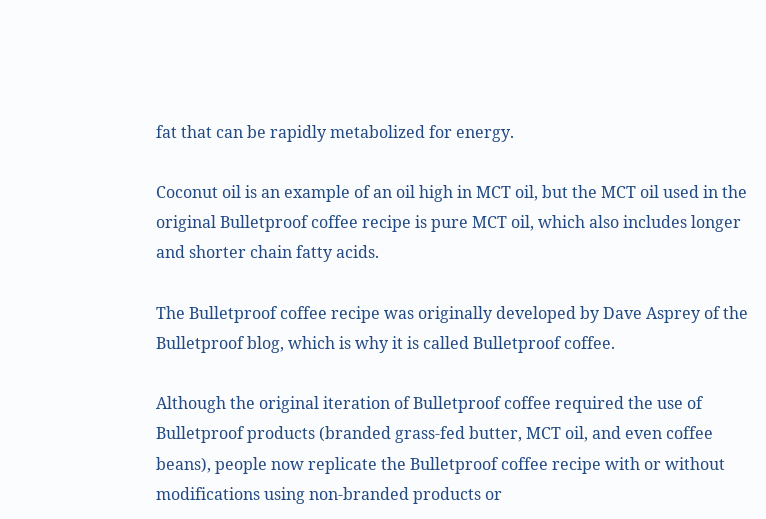fat that can be rapidly metabolized for energy.

Coconut oil is an example of an oil high in MCT oil, but the MCT oil used in the original Bulletproof coffee recipe is pure MCT oil, which also includes longer and shorter chain fatty acids.

The Bulletproof coffee recipe was originally developed by Dave Asprey of the Bulletproof blog, which is why it is called Bulletproof coffee.

Although the original iteration of Bulletproof coffee required the use of Bulletproof products (branded grass-fed butter, MCT oil, and even coffee beans), people now replicate the Bulletproof coffee recipe with or without modifications using non-branded products or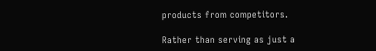products from competitors.

Rather than serving as just a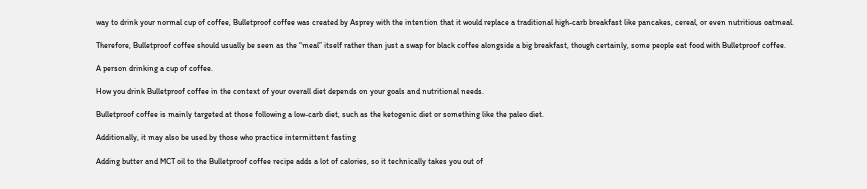way to drink your normal cup of coffee, Bulletproof coffee was created by Asprey with the intention that it would replace a traditional high-carb breakfast like pancakes, cereal, or even nutritious oatmeal.

Therefore, Bulletproof coffee should usually be seen as the “meal” itself rather than just a swap for black coffee alongside a big breakfast, though certainly, some people eat food with Bulletproof coffee.

A person drinking a cup of coffee.

How you drink Bulletproof coffee in the context of your overall diet depends on your goals and nutritional needs.

Bulletproof coffee is mainly targeted at those following a low-carb diet, such as the ketogenic diet or something like the paleo diet.

Additionally, it may also be used by those who practice intermittent fasting

Adding butter and MCT oil to the Bulletproof coffee recipe adds a lot of calories, so it technically takes you out of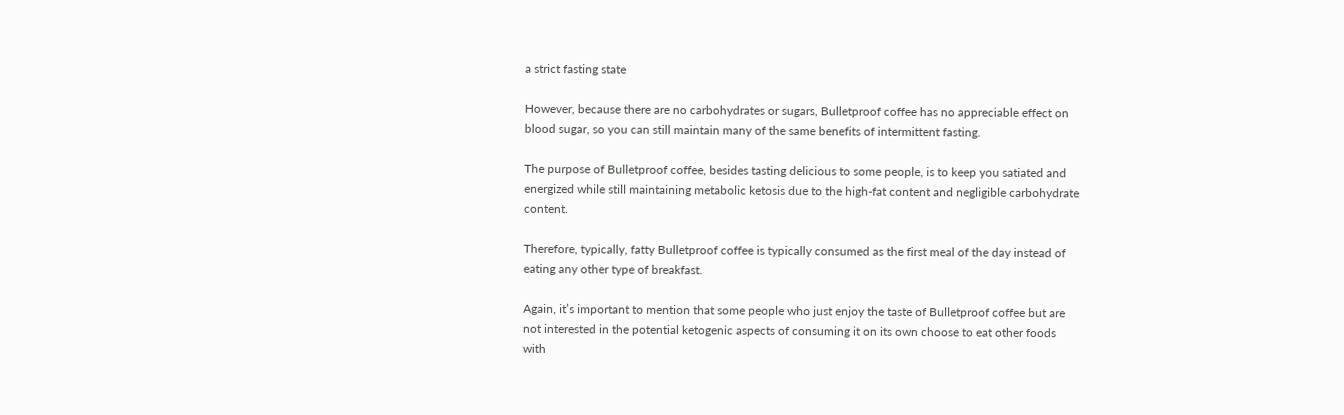a strict fasting state

However, because there are no carbohydrates or sugars, Bulletproof coffee has no appreciable effect on blood sugar, so you can still maintain many of the same benefits of intermittent fasting.

The purpose of Bulletproof coffee, besides tasting delicious to some people, is to keep you satiated and energized while still maintaining metabolic ketosis due to the high-fat content and negligible carbohydrate content.

Therefore, typically, fatty Bulletproof coffee is typically consumed as the first meal of the day instead of eating any other type of breakfast.

Again, it’s important to mention that some people who just enjoy the taste of Bulletproof coffee but are not interested in the potential ketogenic aspects of consuming it on its own choose to eat other foods with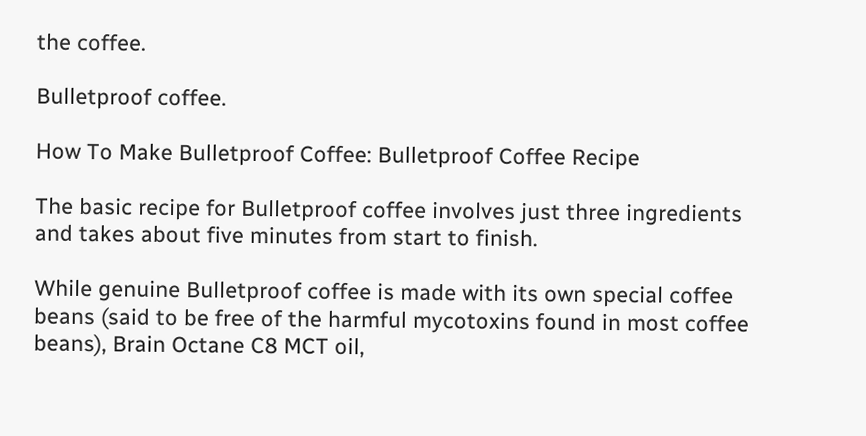the coffee.

Bulletproof coffee.

How To Make Bulletproof Coffee: Bulletproof Coffee Recipe

The basic recipe for Bulletproof coffee involves just three ingredients and takes about five minutes from start to finish.

While genuine Bulletproof coffee is made with its own special coffee beans (said to be free of the harmful mycotoxins found in most coffee beans), Brain Octane C8 MCT oil,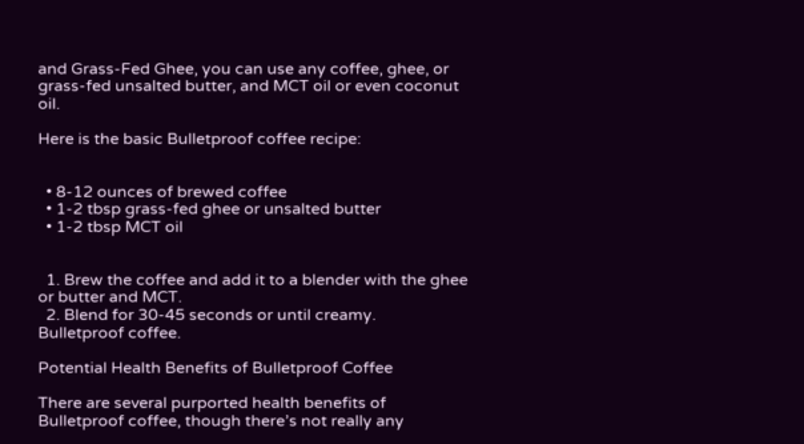and Grass-Fed Ghee, you can use any coffee, ghee, or grass-fed unsalted butter, and MCT oil or even coconut oil.

Here is the basic Bulletproof coffee recipe:


  • 8-12 ounces of brewed coffee
  • 1-2 tbsp grass-fed ghee or unsalted butter
  • 1-2 tbsp MCT oil


  1. Brew the coffee and add it to a blender with the ghee or butter and MCT.
  2. Blend for 30-45 seconds or until creamy.
Bulletproof coffee.

Potential Health Benefits of Bulletproof Coffee

There are several purported health benefits of Bulletproof coffee, though there’s not really any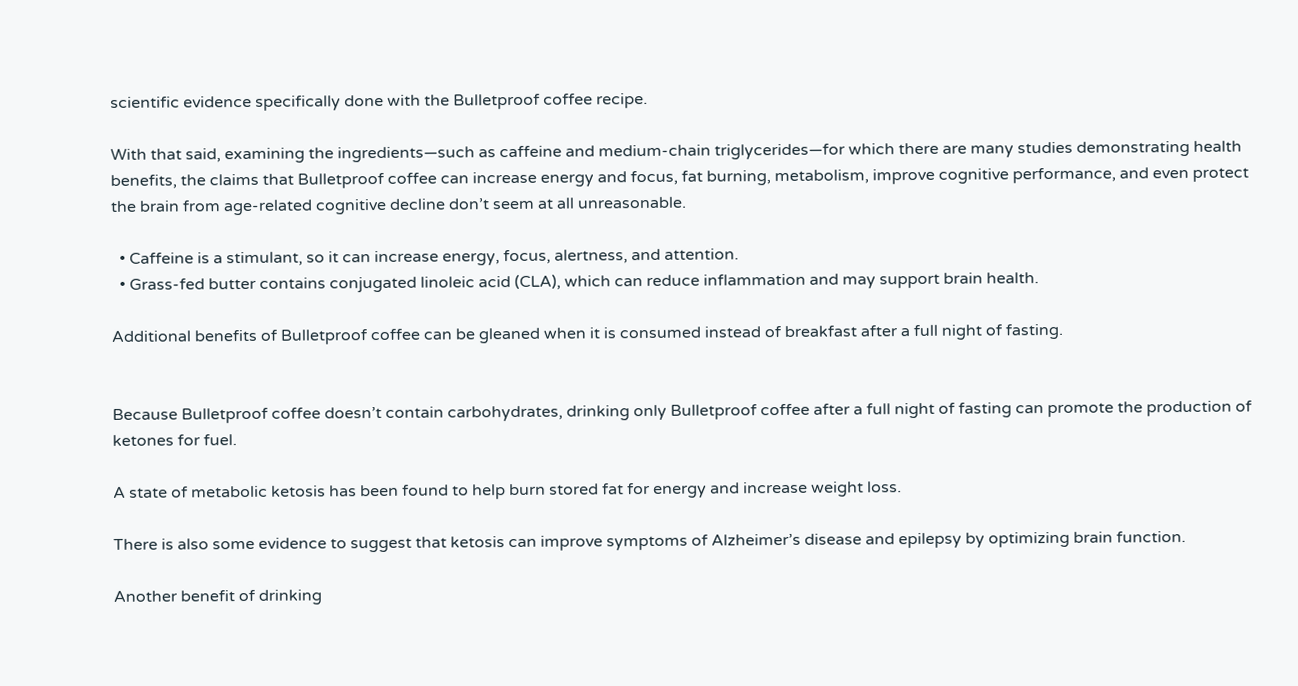scientific evidence specifically done with the Bulletproof coffee recipe.

With that said, examining the ingredients—such as caffeine and medium-chain triglycerides—for which there are many studies demonstrating health benefits, the claims that Bulletproof coffee can increase energy and focus, fat burning, metabolism, improve cognitive performance, and even protect the brain from age-related cognitive decline don’t seem at all unreasonable.

  • Caffeine is a stimulant, so it can increase energy, focus, alertness, and attention.
  • Grass-fed butter contains conjugated linoleic acid (CLA), which can reduce inflammation and may support brain health.

Additional benefits of Bulletproof coffee can be gleaned when it is consumed instead of breakfast after a full night of fasting.


Because Bulletproof coffee doesn’t contain carbohydrates, drinking only Bulletproof coffee after a full night of fasting can promote the production of ketones for fuel.

A state of metabolic ketosis has been found to help burn stored fat for energy and increase weight loss.

There is also some evidence to suggest that ketosis can improve symptoms of Alzheimer’s disease and epilepsy by optimizing brain function.

Another benefit of drinking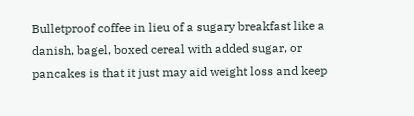Bulletproof coffee in lieu of a sugary breakfast like a danish, bagel, boxed cereal with added sugar, or pancakes is that it just may aid weight loss and keep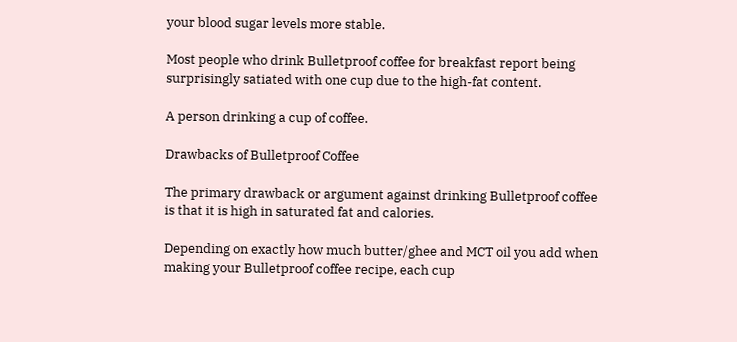your blood sugar levels more stable.

Most people who drink Bulletproof coffee for breakfast report being surprisingly satiated with one cup due to the high-fat content.

A person drinking a cup of coffee.

Drawbacks of Bulletproof Coffee

The primary drawback or argument against drinking Bulletproof coffee is that it is high in saturated fat and calories.

Depending on exactly how much butter/ghee and MCT oil you add when making your Bulletproof coffee recipe, each cup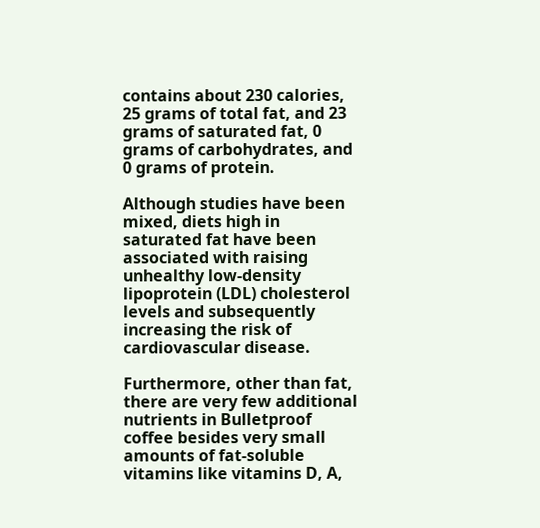contains about 230 calories, 25 grams of total fat, and 23 grams of saturated fat, 0 grams of carbohydrates, and 0 grams of protein.

Although studies have been mixed, diets high in saturated fat have been associated with raising unhealthy low-density lipoprotein (LDL) cholesterol levels and subsequently increasing the risk of cardiovascular disease.

Furthermore, other than fat, there are very few additional nutrients in Bulletproof coffee besides very small amounts of fat-soluble vitamins like vitamins D, A,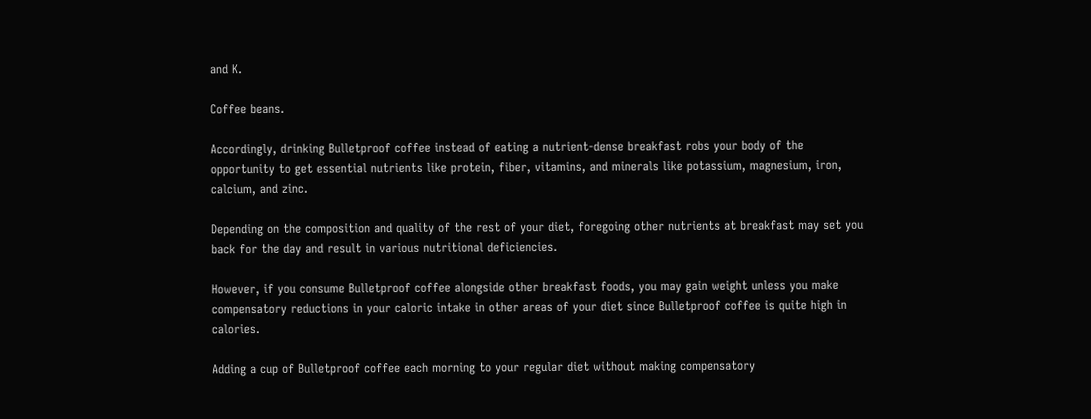and K.

Coffee beans.

Accordingly, drinking Bulletproof coffee instead of eating a nutrient-dense breakfast robs your body of the opportunity to get essential nutrients like protein, fiber, vitamins, and minerals like potassium, magnesium, iron, calcium, and zinc.

Depending on the composition and quality of the rest of your diet, foregoing other nutrients at breakfast may set you back for the day and result in various nutritional deficiencies.

However, if you consume Bulletproof coffee alongside other breakfast foods, you may gain weight unless you make compensatory reductions in your caloric intake in other areas of your diet since Bulletproof coffee is quite high in calories.

Adding a cup of Bulletproof coffee each morning to your regular diet without making compensatory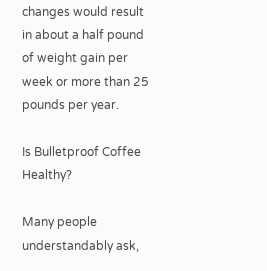changes would result in about a half pound of weight gain per week or more than 25 pounds per year.

Is Bulletproof Coffee Healthy?

Many people understandably ask,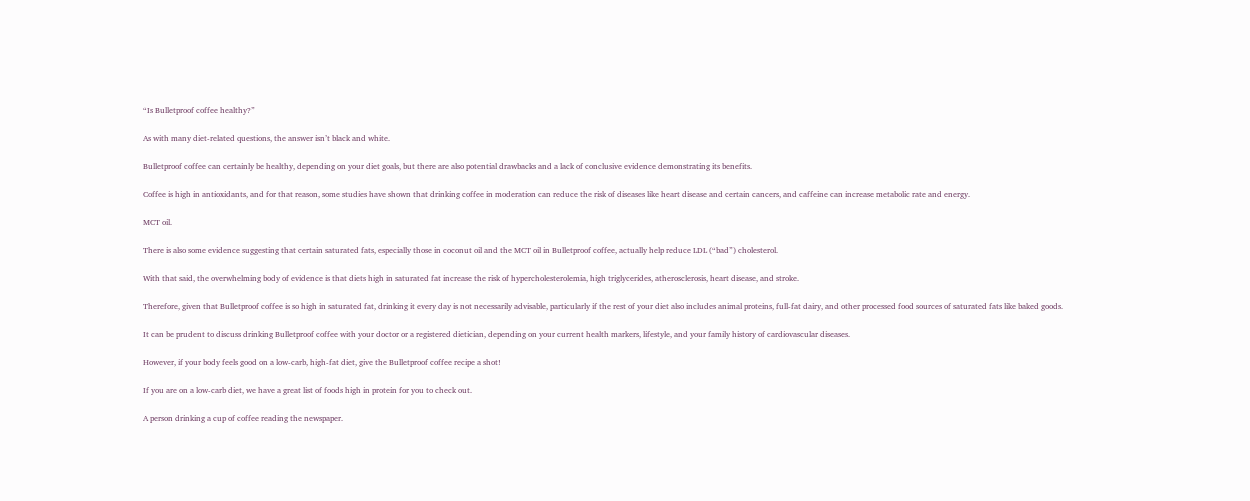“Is Bulletproof coffee healthy?”

As with many diet-related questions, the answer isn’t black and white.

Bulletproof coffee can certainly be healthy, depending on your diet goals, but there are also potential drawbacks and a lack of conclusive evidence demonstrating its benefits.

Coffee is high in antioxidants, and for that reason, some studies have shown that drinking coffee in moderation can reduce the risk of diseases like heart disease and certain cancers, and caffeine can increase metabolic rate and energy.

MCT oil.

There is also some evidence suggesting that certain saturated fats, especially those in coconut oil and the MCT oil in Bulletproof coffee, actually help reduce LDL (“bad”) cholesterol.

With that said, the overwhelming body of evidence is that diets high in saturated fat increase the risk of hypercholesterolemia, high triglycerides, atherosclerosis, heart disease, and stroke.

Therefore, given that Bulletproof coffee is so high in saturated fat, drinking it every day is not necessarily advisable, particularly if the rest of your diet also includes animal proteins, full-fat dairy, and other processed food sources of saturated fats like baked goods.

It can be prudent to discuss drinking Bulletproof coffee with your doctor or a registered dietician, depending on your current health markers, lifestyle, and your family history of cardiovascular diseases.

However, if your body feels good on a low-carb, high-fat diet, give the Bulletproof coffee recipe a shot!

If you are on a low-carb diet, we have a great list of foods high in protein for you to check out.

A person drinking a cup of coffee reading the newspaper.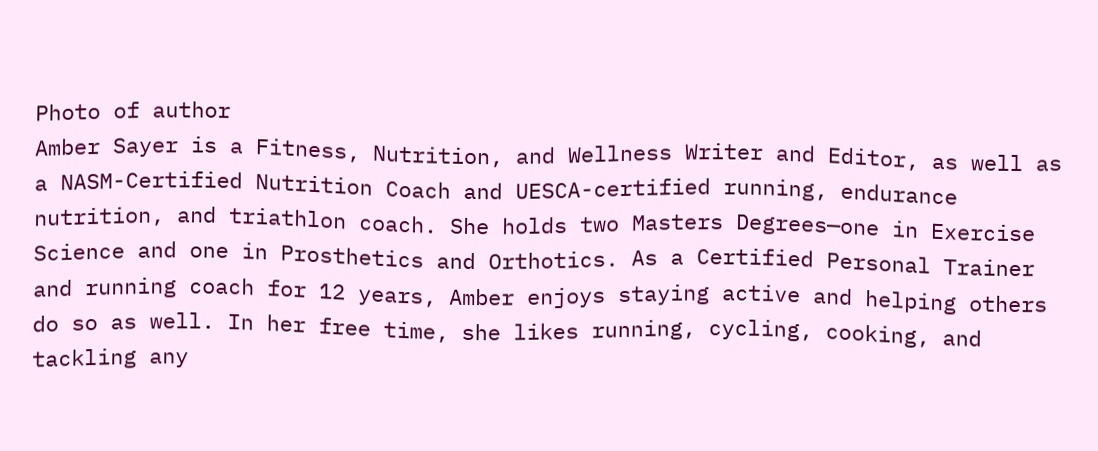Photo of author
Amber Sayer is a Fitness, Nutrition, and Wellness Writer and Editor, as well as a NASM-Certified Nutrition Coach and UESCA-certified running, endurance nutrition, and triathlon coach. She holds two Masters Degrees—one in Exercise Science and one in Prosthetics and Orthotics. As a Certified Personal Trainer and running coach for 12 years, Amber enjoys staying active and helping others do so as well. In her free time, she likes running, cycling, cooking, and tackling any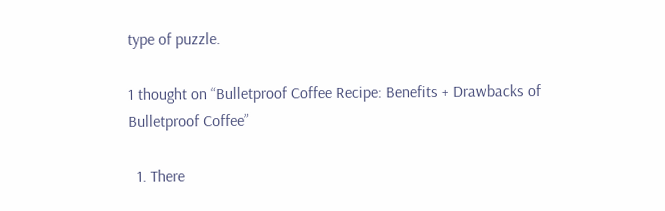type of puzzle.

1 thought on “Bulletproof Coffee Recipe: Benefits + Drawbacks of Bulletproof Coffee”

  1. There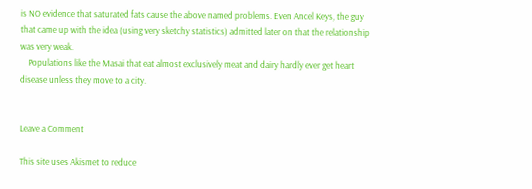is NO evidence that saturated fats cause the above named problems. Even Ancel Keys, the guy that came up with the idea (using very sketchy statistics) admitted later on that the relationship was very weak.
    Populations like the Masai that eat almost exclusively meat and dairy hardly ever get heart disease unless they move to a city.


Leave a Comment

This site uses Akismet to reduce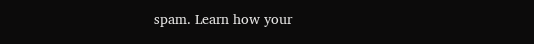spam. Learn how your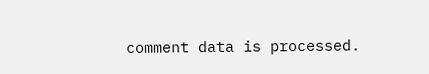comment data is processed.